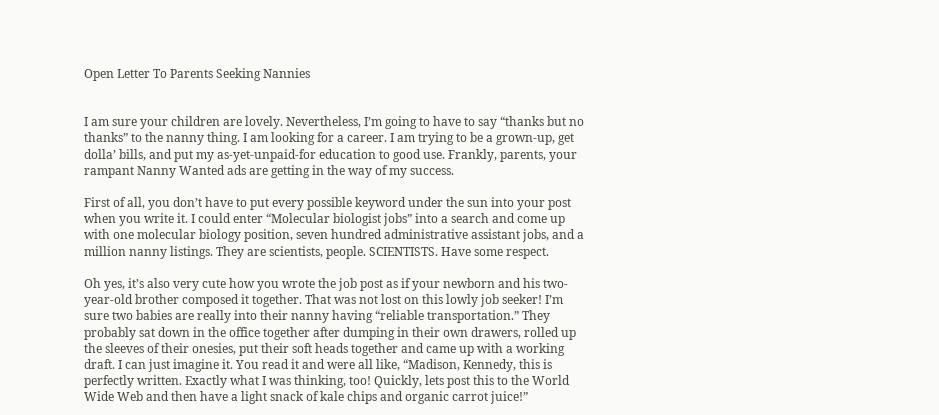Open Letter To Parents Seeking Nannies


I am sure your children are lovely. Nevertheless, I’m going to have to say “thanks but no thanks” to the nanny thing. I am looking for a career. I am trying to be a grown-up, get dolla’ bills, and put my as-yet-unpaid-for education to good use. Frankly, parents, your rampant Nanny Wanted ads are getting in the way of my success.

First of all, you don’t have to put every possible keyword under the sun into your post when you write it. I could enter “Molecular biologist jobs” into a search and come up with one molecular biology position, seven hundred administrative assistant jobs, and a million nanny listings. They are scientists, people. SCIENTISTS. Have some respect.

Oh yes, it’s also very cute how you wrote the job post as if your newborn and his two-year-old brother composed it together. That was not lost on this lowly job seeker! I’m sure two babies are really into their nanny having “reliable transportation.” They probably sat down in the office together after dumping in their own drawers, rolled up the sleeves of their onesies, put their soft heads together and came up with a working draft. I can just imagine it. You read it and were all like, “Madison, Kennedy, this is perfectly written. Exactly what I was thinking, too! Quickly, lets post this to the World Wide Web and then have a light snack of kale chips and organic carrot juice!”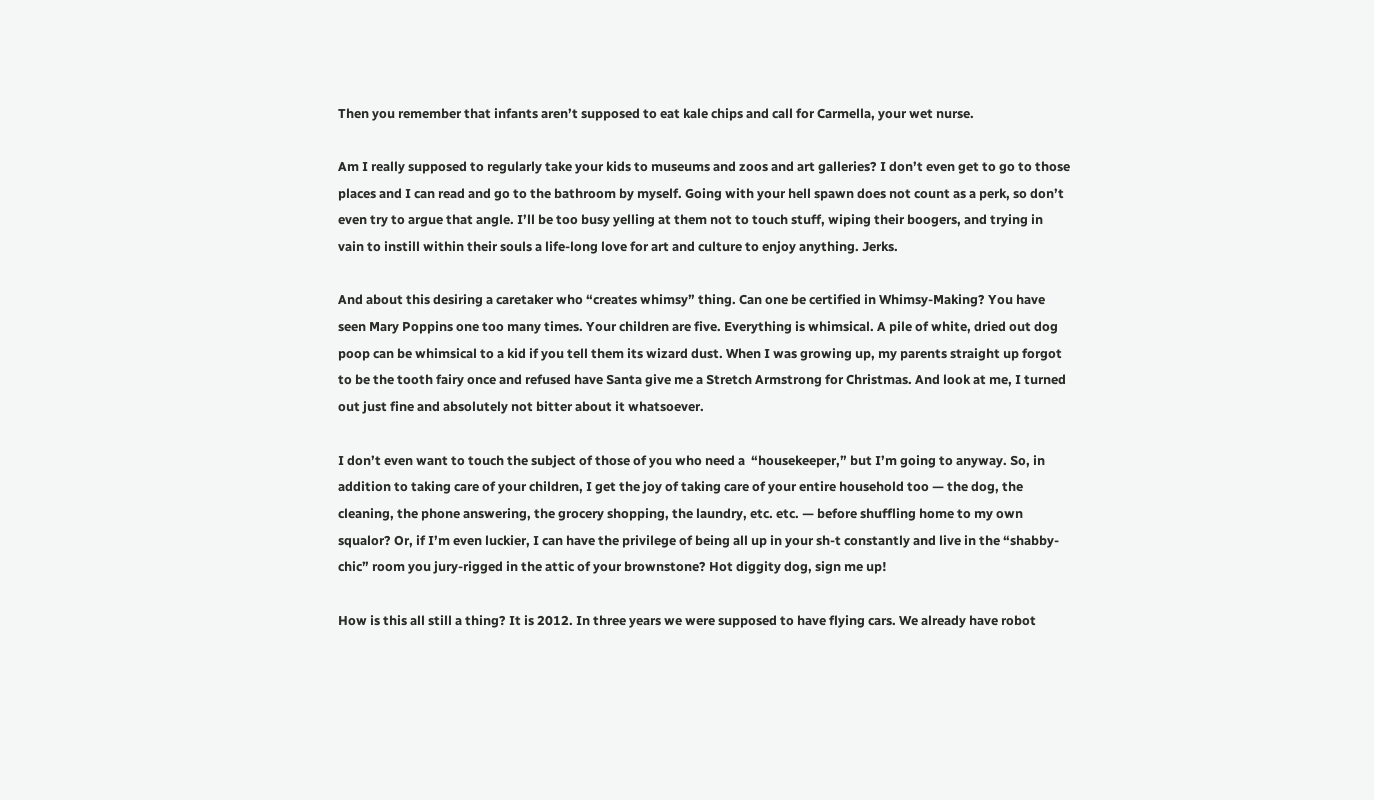Then you remember that infants aren’t supposed to eat kale chips and call for Carmella, your wet nurse.

Am I really supposed to regularly take your kids to museums and zoos and art galleries? I don’t even get to go to those places and I can read and go to the bathroom by myself. Going with your hell spawn does not count as a perk, so don’t even try to argue that angle. I’ll be too busy yelling at them not to touch stuff, wiping their boogers, and trying in vain to instill within their souls a life-long love for art and culture to enjoy anything. Jerks.

And about this desiring a caretaker who “creates whimsy” thing. Can one be certified in Whimsy-Making? You have seen Mary Poppins one too many times. Your children are five. Everything is whimsical. A pile of white, dried out dog poop can be whimsical to a kid if you tell them its wizard dust. When I was growing up, my parents straight up forgot to be the tooth fairy once and refused have Santa give me a Stretch Armstrong for Christmas. And look at me, I turned out just fine and absolutely not bitter about it whatsoever.

I don’t even want to touch the subject of those of you who need a  “housekeeper,” but I’m going to anyway. So, in addition to taking care of your children, I get the joy of taking care of your entire household too — the dog, the cleaning, the phone answering, the grocery shopping, the laundry, etc. etc. — before shuffling home to my own squalor? Or, if I’m even luckier, I can have the privilege of being all up in your sh-t constantly and live in the “shabby-chic” room you jury-rigged in the attic of your brownstone? Hot diggity dog, sign me up!

How is this all still a thing? It is 2012. In three years we were supposed to have flying cars. We already have robot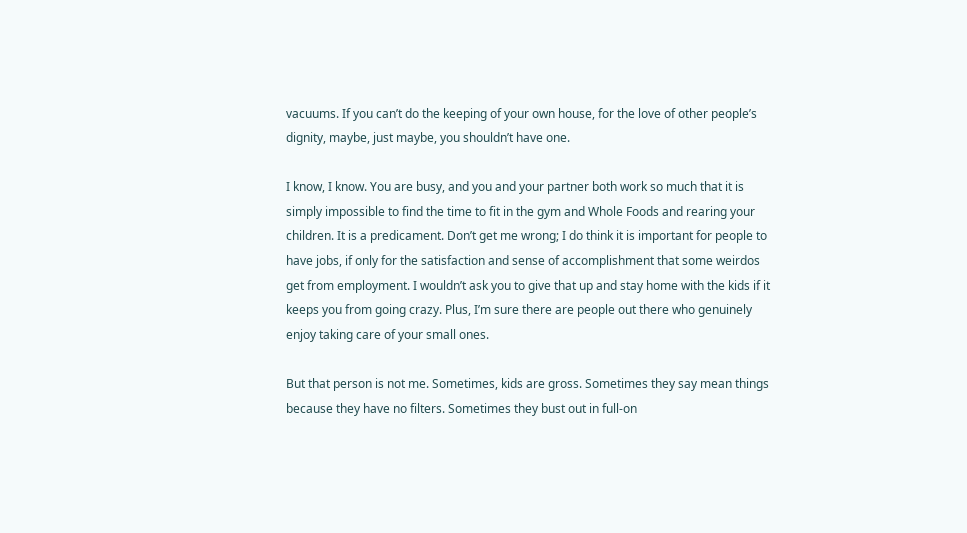vacuums. If you can’t do the keeping of your own house, for the love of other people’s dignity, maybe, just maybe, you shouldn’t have one.

I know, I know. You are busy, and you and your partner both work so much that it is simply impossible to find the time to fit in the gym and Whole Foods and rearing your children. It is a predicament. Don’t get me wrong; I do think it is important for people to have jobs, if only for the satisfaction and sense of accomplishment that some weirdos get from employment. I wouldn’t ask you to give that up and stay home with the kids if it keeps you from going crazy. Plus, I’m sure there are people out there who genuinely enjoy taking care of your small ones.

But that person is not me. Sometimes, kids are gross. Sometimes they say mean things because they have no filters. Sometimes they bust out in full-on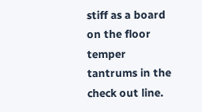stiff as a board on the floor temper tantrums in the check out line.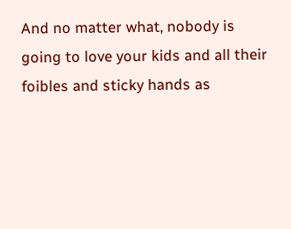And no matter what, nobody is going to love your kids and all their foibles and sticky hands as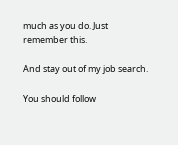much as you do. Just remember this.

And stay out of my job search.

You should follow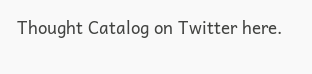Thought Catalog on Twitter here.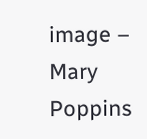image – Mary Poppins